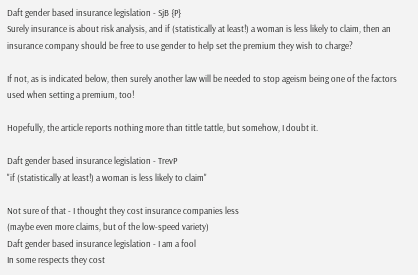Daft gender based insurance legislation - SjB {P}
Surely insurance is about risk analysis, and if (statistically at least!) a woman is less likely to claim, then an insurance company should be free to use gender to help set the premium they wish to charge?

If not, as is indicated below, then surely another law will be needed to stop ageism being one of the factors used when setting a premium, too!

Hopefully, the article reports nothing more than tittle tattle, but somehow, I doubt it.

Daft gender based insurance legislation - TrevP
"if (statistically at least!) a woman is less likely to claim"

Not sure of that - I thought they cost insurance companies less
(maybe even more claims, but of the low-speed variety)
Daft gender based insurance legislation - I am a fool
In some respects they cost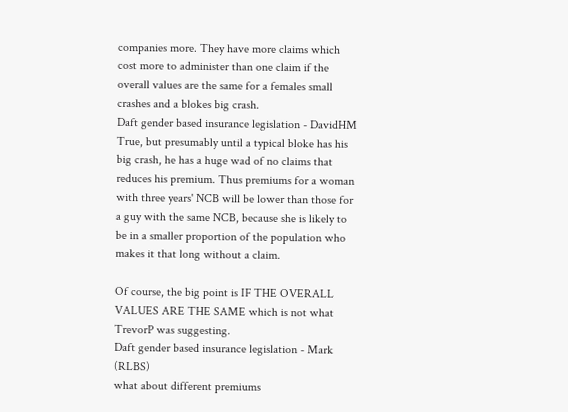companies more. They have more claims which cost more to administer than one claim if the overall values are the same for a females small crashes and a blokes big crash.
Daft gender based insurance legislation - DavidHM
True, but presumably until a typical bloke has his big crash, he has a huge wad of no claims that reduces his premium. Thus premiums for a woman with three years' NCB will be lower than those for a guy with the same NCB, because she is likely to be in a smaller proportion of the population who makes it that long without a claim.

Of course, the big point is IF THE OVERALL VALUES ARE THE SAME which is not what TrevorP was suggesting.
Daft gender based insurance legislation - Mark (RLBS)
what about different premiums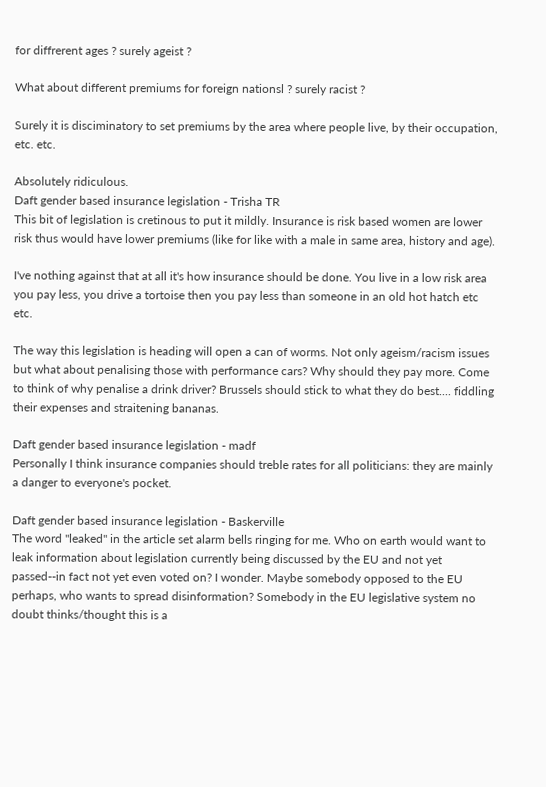for diffrerent ages ? surely ageist ?

What about different premiums for foreign nationsl ? surely racist ?

Surely it is disciminatory to set premiums by the area where people live, by their occupation, etc. etc.

Absolutely ridiculous.
Daft gender based insurance legislation - Trisha TR
This bit of legislation is cretinous to put it mildly. Insurance is risk based women are lower risk thus would have lower premiums (like for like with a male in same area, history and age).

I've nothing against that at all it's how insurance should be done. You live in a low risk area you pay less, you drive a tortoise then you pay less than someone in an old hot hatch etc etc.

The way this legislation is heading will open a can of worms. Not only ageism/racism issues but what about penalising those with performance cars? Why should they pay more. Come to think of why penalise a drink driver? Brussels should stick to what they do best.... fiddling their expenses and straitening bananas.

Daft gender based insurance legislation - madf
Personally I think insurance companies should treble rates for all politicians: they are mainly a danger to everyone's pocket.

Daft gender based insurance legislation - Baskerville
The word "leaked" in the article set alarm bells ringing for me. Who on earth would want to leak information about legislation currently being discussed by the EU and not yet passed--in fact not yet even voted on? I wonder. Maybe somebody opposed to the EU perhaps, who wants to spread disinformation? Somebody in the EU legislative system no doubt thinks/thought this is a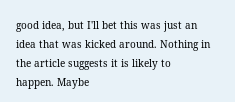good idea, but I'll bet this was just an idea that was kicked around. Nothing in the article suggests it is likely to happen. Maybe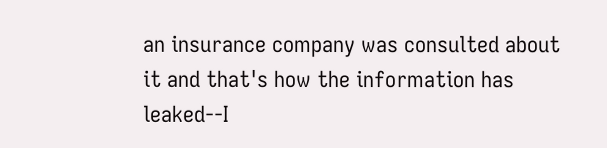an insurance company was consulted about it and that's how the information has leaked--I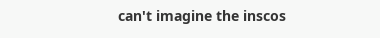can't imagine the inscos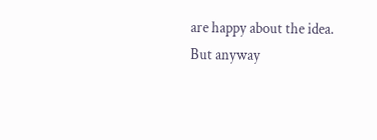are happy about the idea. But anyway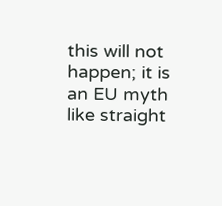this will not happen; it is an EU myth like straight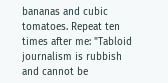bananas and cubic tomatoes. Repeat ten times after me: "Tabloid journalism is rubbish and cannot be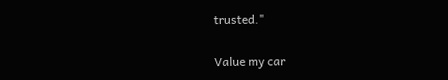trusted."

Value my car